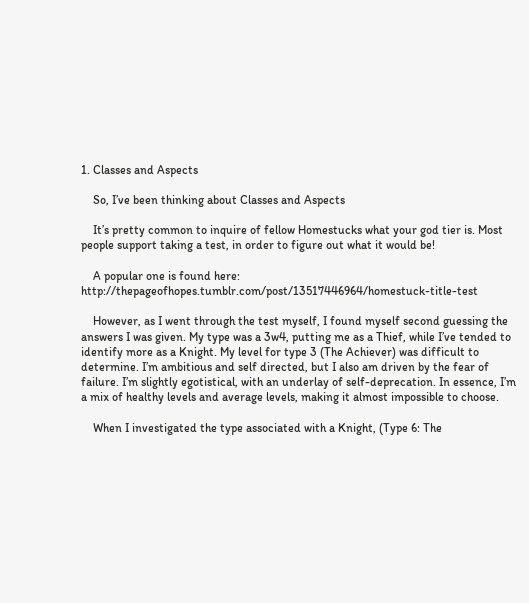1. Classes and Aspects

    So, I’ve been thinking about Classes and Aspects

    It’s pretty common to inquire of fellow Homestucks what your god tier is. Most people support taking a test, in order to figure out what it would be!

    A popular one is found here: http://thepageofhopes.tumblr.com/post/13517446964/homestuck-title-test

    However, as I went through the test myself, I found myself second guessing the answers I was given. My type was a 3w4, putting me as a Thief, while I’ve tended to identify more as a Knight. My level for type 3 (The Achiever) was difficult to determine. I’m ambitious and self directed, but I also am driven by the fear of failure. I’m slightly egotistical, with an underlay of self-deprecation. In essence, I’m a mix of healthy levels and average levels, making it almost impossible to choose.

    When I investigated the type associated with a Knight, (Type 6: The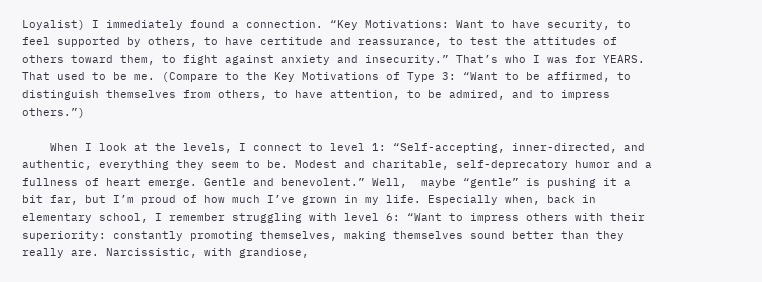Loyalist) I immediately found a connection. “Key Motivations: Want to have security, to feel supported by others, to have certitude and reassurance, to test the attitudes of others toward them, to fight against anxiety and insecurity.” That’s who I was for YEARS. That used to be me. (Compare to the Key Motivations of Type 3: “Want to be affirmed, to distinguish themselves from others, to have attention, to be admired, and to impress others.”)

    When I look at the levels, I connect to level 1: “Self-accepting, inner-directed, and authentic, everything they seem to be. Modest and charitable, self-deprecatory humor and a fullness of heart emerge. Gentle and benevolent.” Well,  maybe “gentle” is pushing it a bit far, but I’m proud of how much I’ve grown in my life. Especially when, back in elementary school, I remember struggling with level 6: “Want to impress others with their superiority: constantly promoting themselves, making themselves sound better than they really are. Narcissistic, with grandiose,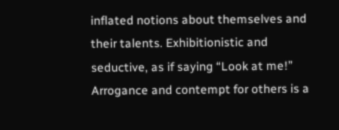inflated notions about themselves and their talents. Exhibitionistic and seductive, as if saying “Look at me!” Arrogance and contempt for others is a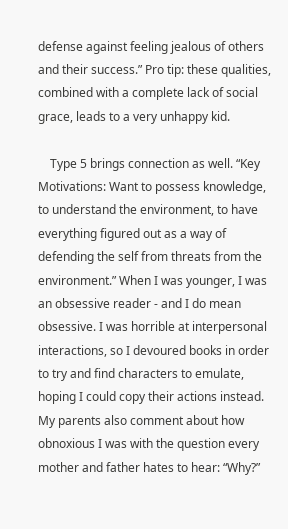defense against feeling jealous of others and their success.” Pro tip: these qualities, combined with a complete lack of social grace, leads to a very unhappy kid.

    Type 5 brings connection as well. “Key Motivations: Want to possess knowledge, to understand the environment, to have everything figured out as a way of defending the self from threats from the environment.” When I was younger, I was an obsessive reader - and I do mean obsessive. I was horrible at interpersonal interactions, so I devoured books in order to try and find characters to emulate, hoping I could copy their actions instead. My parents also comment about how obnoxious I was with the question every mother and father hates to hear: “Why?”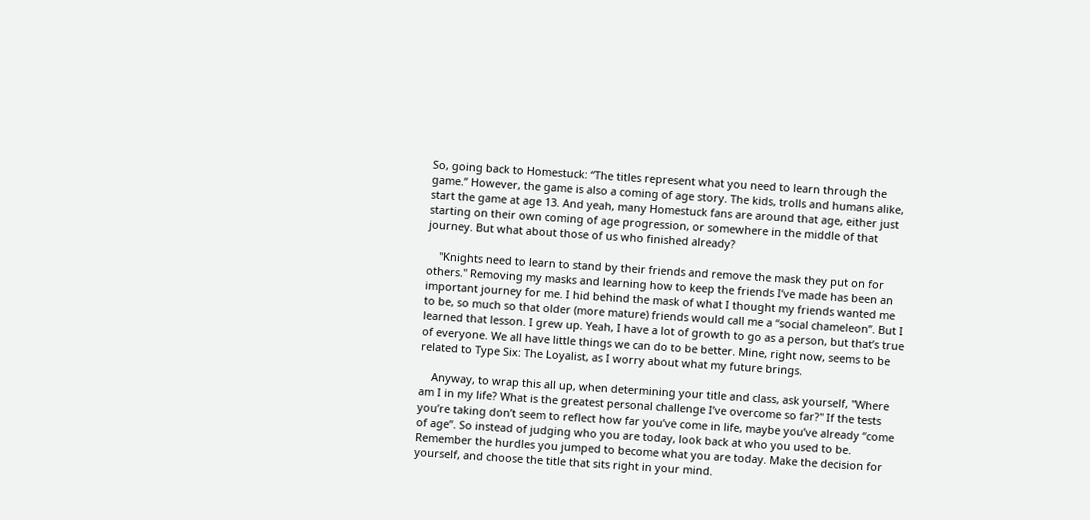So, going back to Homestuck: “The titles represent what you need to learn through the game.” However, the game is also a coming of age story. The kids, trolls and humans alike, start the game at age 13. And yeah, many Homestuck fans are around that age, either just starting on their own coming of age progression, or somewhere in the middle of that journey. But what about those of us who finished already?

    "Knights need to learn to stand by their friends and remove the mask they put on for others." Removing my masks and learning how to keep the friends I’ve made has been an important journey for me. I hid behind the mask of what I thought my friends wanted me to be, so much so that older (more mature) friends would call me a “social chameleon”. But I learned that lesson. I grew up. Yeah, I have a lot of growth to go as a person, but that’s true of everyone. We all have little things we can do to be better. Mine, right now, seems to be related to Type Six: The Loyalist, as I worry about what my future brings.

    Anyway, to wrap this all up, when determining your title and class, ask yourself, "Where am I in my life? What is the greatest personal challenge I’ve overcome so far?" If the tests you’re taking don’t seem to reflect how far you’ve come in life, maybe you’ve already “come of age”. So instead of judging who you are today, look back at who you used to be. Remember the hurdles you jumped to become what you are today. Make the decision for yourself, and choose the title that sits right in your mind.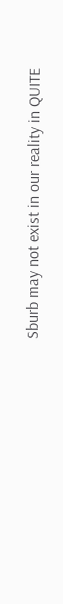Sburb may not exist in our reality in QUITE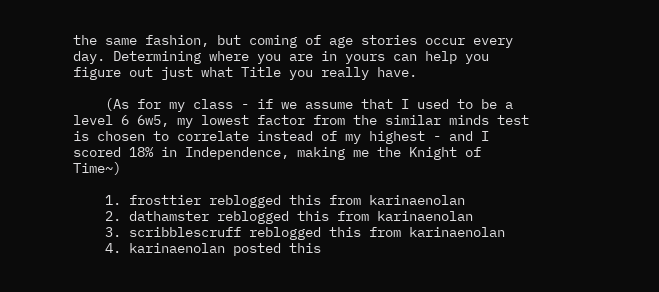the same fashion, but coming of age stories occur every day. Determining where you are in yours can help you figure out just what Title you really have.

    (As for my class - if we assume that I used to be a level 6 6w5, my lowest factor from the similar minds test is chosen to correlate instead of my highest - and I scored 18% in Independence, making me the Knight of Time~)

    1. frosttier reblogged this from karinaenolan
    2. dathamster reblogged this from karinaenolan
    3. scribblescruff reblogged this from karinaenolan
    4. karinaenolan posted this